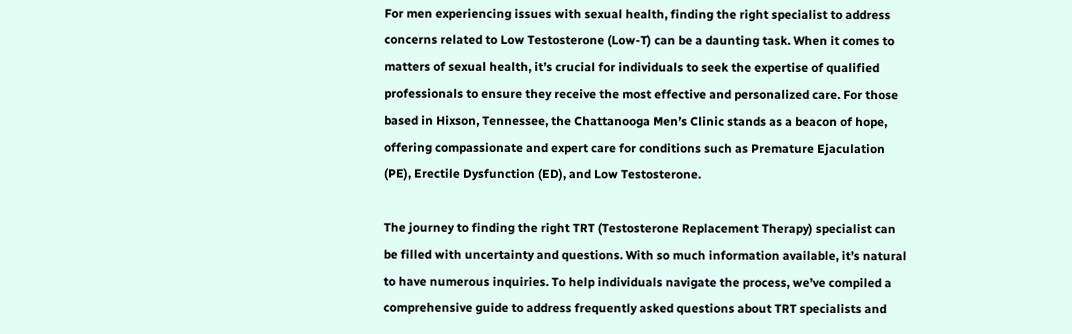For men experiencing issues with sexual health, finding the right specialist to address concerns related to Low Testosterone (Low-T) can be a daunting task. When it comes to matters of sexual health, it’s crucial for individuals to seek the expertise of qualified professionals to ensure they receive the most effective and personalized care. For those based in Hixson, Tennessee, the Chattanooga Men’s Clinic stands as a beacon of hope, offering compassionate and expert care for conditions such as Premature Ejaculation (PE), Erectile Dysfunction (ED), and Low Testosterone.

The journey to finding the right TRT (Testosterone Replacement Therapy) specialist can be filled with uncertainty and questions. With so much information available, it’s natural to have numerous inquiries. To help individuals navigate the process, we’ve compiled a comprehensive guide to address frequently asked questions about TRT specialists and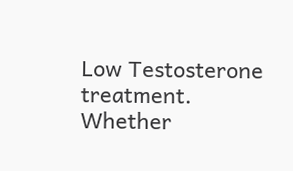Low Testosterone treatment. Whether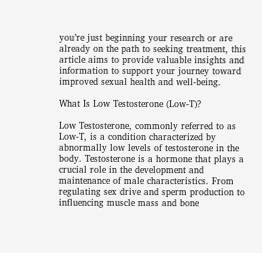you’re just beginning your research or are already on the path to seeking treatment, this article aims to provide valuable insights and information to support your journey toward improved sexual health and well-being.

What Is Low Testosterone (Low-T)?

Low Testosterone, commonly referred to as Low-T, is a condition characterized by abnormally low levels of testosterone in the body. Testosterone is a hormone that plays a crucial role in the development and maintenance of male characteristics. From regulating sex drive and sperm production to influencing muscle mass and bone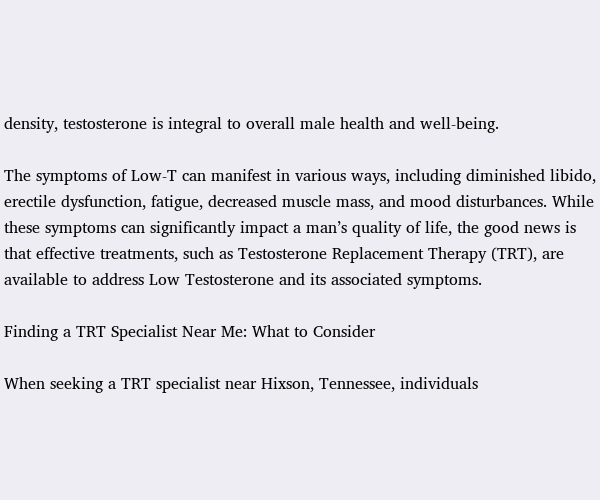density, testosterone is integral to overall male health and well-being.

The symptoms of Low-T can manifest in various ways, including diminished libido, erectile dysfunction, fatigue, decreased muscle mass, and mood disturbances. While these symptoms can significantly impact a man’s quality of life, the good news is that effective treatments, such as Testosterone Replacement Therapy (TRT), are available to address Low Testosterone and its associated symptoms.

Finding a TRT Specialist Near Me: What to Consider

When seeking a TRT specialist near Hixson, Tennessee, individuals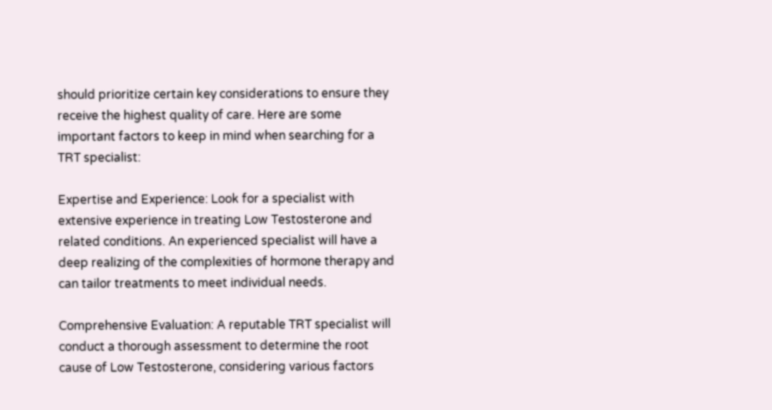should prioritize certain key considerations to ensure they receive the highest quality of care. Here are some important factors to keep in mind when searching for a TRT specialist:

Expertise and Experience: Look for a specialist with extensive experience in treating Low Testosterone and related conditions. An experienced specialist will have a deep realizing of the complexities of hormone therapy and can tailor treatments to meet individual needs.

Comprehensive Evaluation: A reputable TRT specialist will conduct a thorough assessment to determine the root cause of Low Testosterone, considering various factors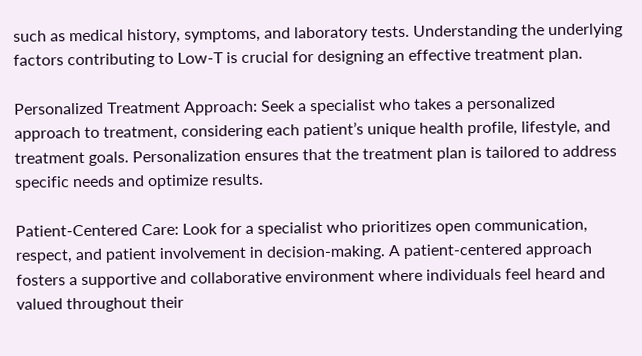such as medical history, symptoms, and laboratory tests. Understanding the underlying factors contributing to Low-T is crucial for designing an effective treatment plan.

Personalized Treatment Approach: Seek a specialist who takes a personalized approach to treatment, considering each patient’s unique health profile, lifestyle, and treatment goals. Personalization ensures that the treatment plan is tailored to address specific needs and optimize results.

Patient-Centered Care: Look for a specialist who prioritizes open communication, respect, and patient involvement in decision-making. A patient-centered approach fosters a supportive and collaborative environment where individuals feel heard and valued throughout their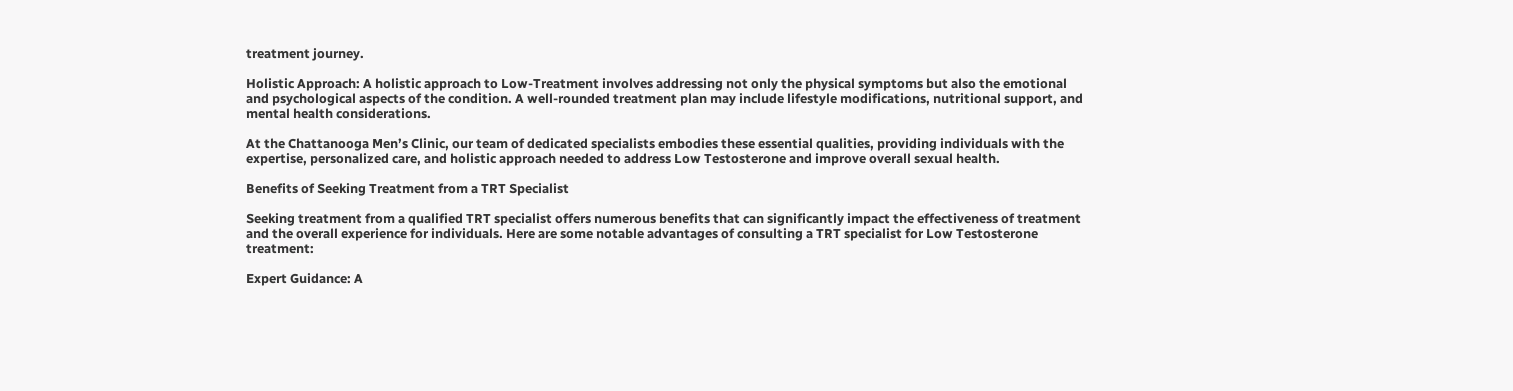treatment journey.

Holistic Approach: A holistic approach to Low-Treatment involves addressing not only the physical symptoms but also the emotional and psychological aspects of the condition. A well-rounded treatment plan may include lifestyle modifications, nutritional support, and mental health considerations.

At the Chattanooga Men’s Clinic, our team of dedicated specialists embodies these essential qualities, providing individuals with the expertise, personalized care, and holistic approach needed to address Low Testosterone and improve overall sexual health.

Benefits of Seeking Treatment from a TRT Specialist

Seeking treatment from a qualified TRT specialist offers numerous benefits that can significantly impact the effectiveness of treatment and the overall experience for individuals. Here are some notable advantages of consulting a TRT specialist for Low Testosterone treatment:

Expert Guidance: A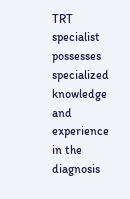TRT specialist possesses specialized knowledge and experience in the diagnosis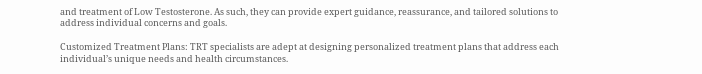and treatment of Low Testosterone. As such, they can provide expert guidance, reassurance, and tailored solutions to address individual concerns and goals.

Customized Treatment Plans: TRT specialists are adept at designing personalized treatment plans that address each individual’s unique needs and health circumstances.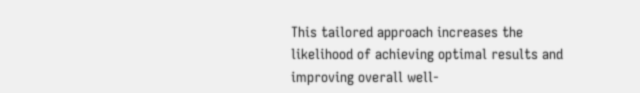This tailored approach increases the likelihood of achieving optimal results and improving overall well-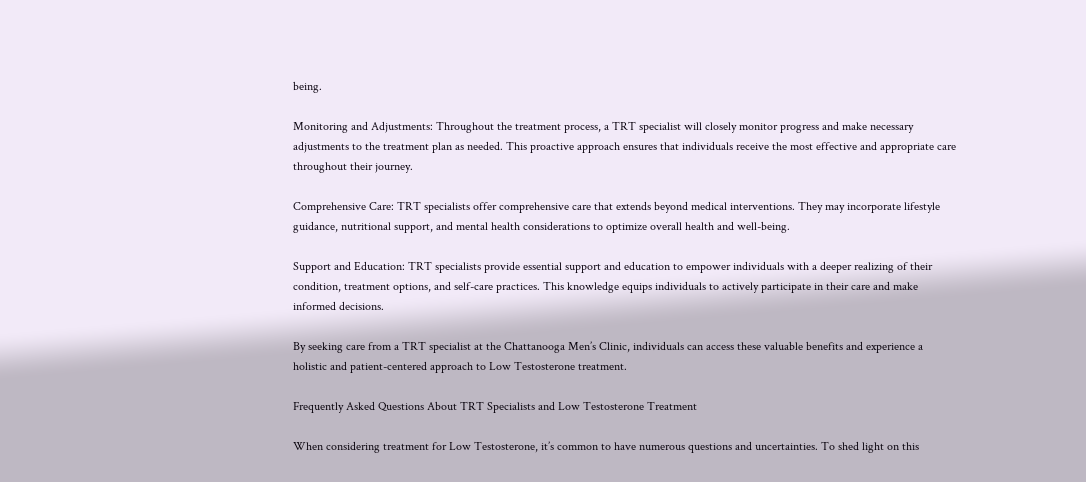being.

Monitoring and Adjustments: Throughout the treatment process, a TRT specialist will closely monitor progress and make necessary adjustments to the treatment plan as needed. This proactive approach ensures that individuals receive the most effective and appropriate care throughout their journey.

Comprehensive Care: TRT specialists offer comprehensive care that extends beyond medical interventions. They may incorporate lifestyle guidance, nutritional support, and mental health considerations to optimize overall health and well-being.

Support and Education: TRT specialists provide essential support and education to empower individuals with a deeper realizing of their condition, treatment options, and self-care practices. This knowledge equips individuals to actively participate in their care and make informed decisions.

By seeking care from a TRT specialist at the Chattanooga Men’s Clinic, individuals can access these valuable benefits and experience a holistic and patient-centered approach to Low Testosterone treatment.

Frequently Asked Questions About TRT Specialists and Low Testosterone Treatment

When considering treatment for Low Testosterone, it’s common to have numerous questions and uncertainties. To shed light on this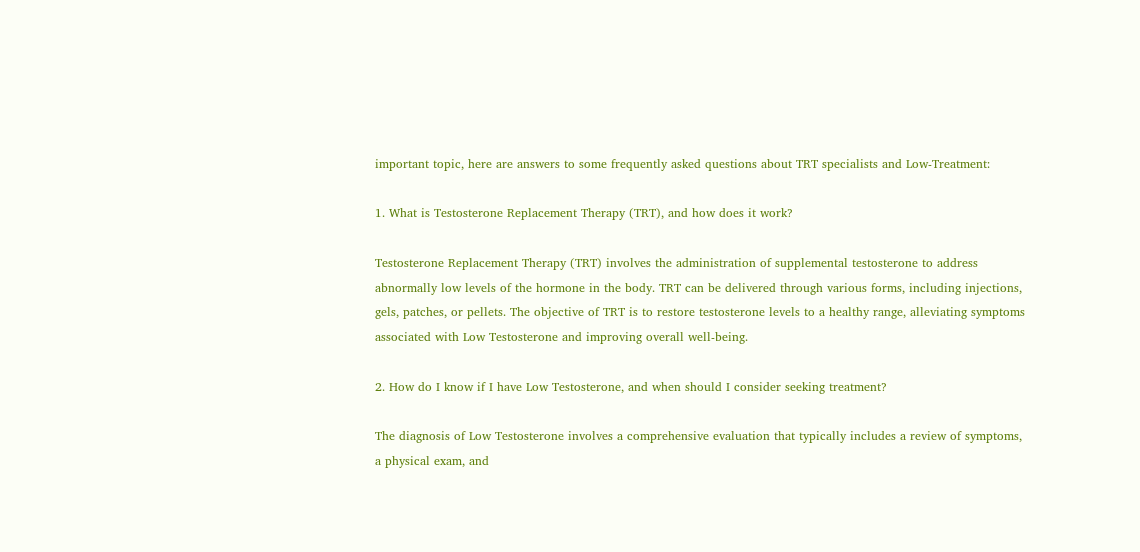important topic, here are answers to some frequently asked questions about TRT specialists and Low-Treatment:

1. What is Testosterone Replacement Therapy (TRT), and how does it work?

Testosterone Replacement Therapy (TRT) involves the administration of supplemental testosterone to address abnormally low levels of the hormone in the body. TRT can be delivered through various forms, including injections, gels, patches, or pellets. The objective of TRT is to restore testosterone levels to a healthy range, alleviating symptoms associated with Low Testosterone and improving overall well-being.

2. How do I know if I have Low Testosterone, and when should I consider seeking treatment?

The diagnosis of Low Testosterone involves a comprehensive evaluation that typically includes a review of symptoms, a physical exam, and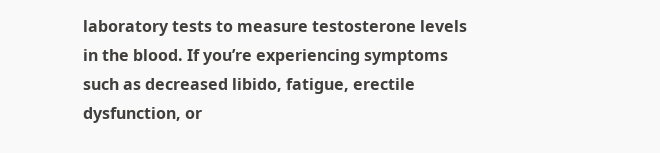laboratory tests to measure testosterone levels in the blood. If you’re experiencing symptoms such as decreased libido, fatigue, erectile dysfunction, or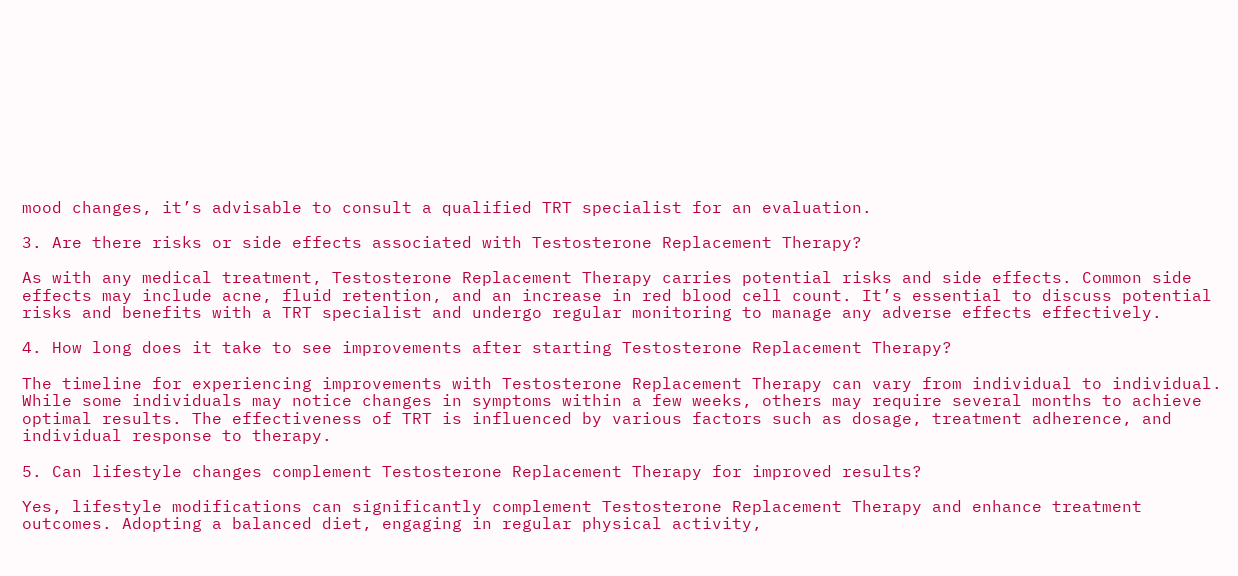mood changes, it’s advisable to consult a qualified TRT specialist for an evaluation.

3. Are there risks or side effects associated with Testosterone Replacement Therapy?

As with any medical treatment, Testosterone Replacement Therapy carries potential risks and side effects. Common side effects may include acne, fluid retention, and an increase in red blood cell count. It’s essential to discuss potential risks and benefits with a TRT specialist and undergo regular monitoring to manage any adverse effects effectively.

4. How long does it take to see improvements after starting Testosterone Replacement Therapy?

The timeline for experiencing improvements with Testosterone Replacement Therapy can vary from individual to individual. While some individuals may notice changes in symptoms within a few weeks, others may require several months to achieve optimal results. The effectiveness of TRT is influenced by various factors such as dosage, treatment adherence, and individual response to therapy.

5. Can lifestyle changes complement Testosterone Replacement Therapy for improved results?

Yes, lifestyle modifications can significantly complement Testosterone Replacement Therapy and enhance treatment outcomes. Adopting a balanced diet, engaging in regular physical activity,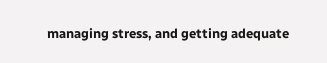managing stress, and getting adequate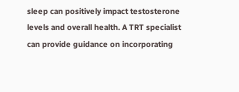sleep can positively impact testosterone levels and overall health. A TRT specialist can provide guidance on incorporating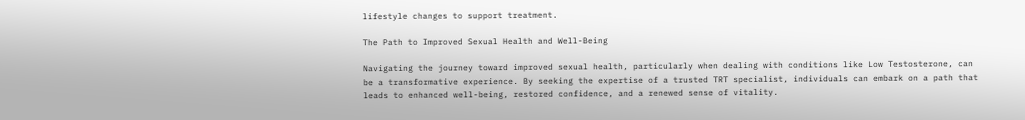lifestyle changes to support treatment.

The Path to Improved Sexual Health and Well-Being

Navigating the journey toward improved sexual health, particularly when dealing with conditions like Low Testosterone, can be a transformative experience. By seeking the expertise of a trusted TRT specialist, individuals can embark on a path that leads to enhanced well-being, restored confidence, and a renewed sense of vitality.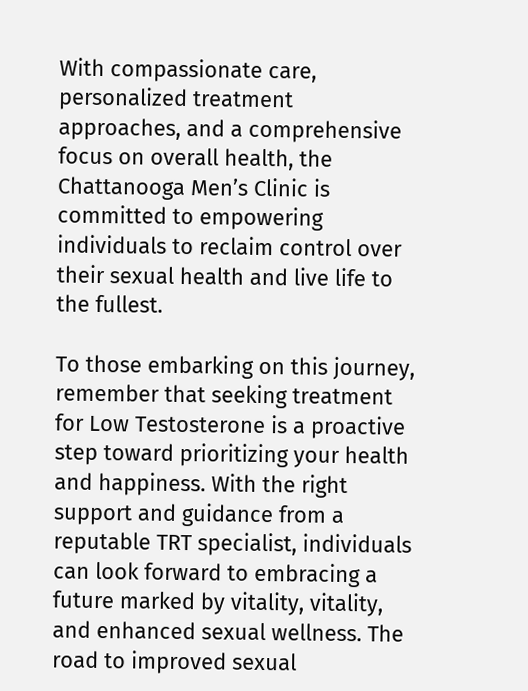With compassionate care, personalized treatment approaches, and a comprehensive focus on overall health, the Chattanooga Men’s Clinic is committed to empowering individuals to reclaim control over their sexual health and live life to the fullest.

To those embarking on this journey, remember that seeking treatment for Low Testosterone is a proactive step toward prioritizing your health and happiness. With the right support and guidance from a reputable TRT specialist, individuals can look forward to embracing a future marked by vitality, vitality, and enhanced sexual wellness. The road to improved sexual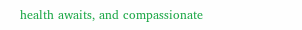health awaits, and compassionate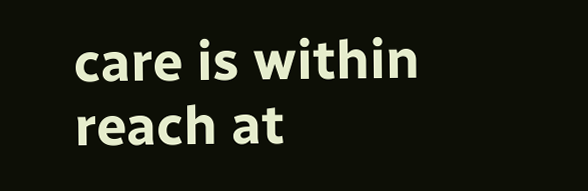care is within reach at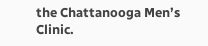the Chattanooga Men’s Clinic.